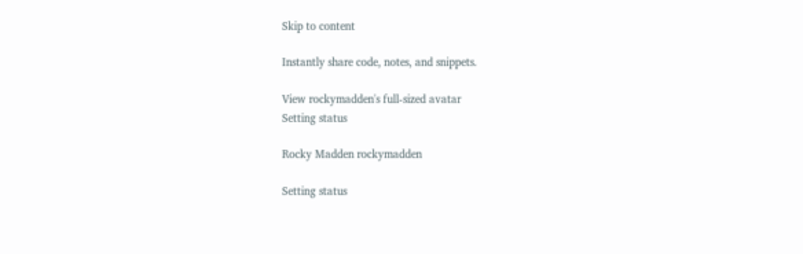Skip to content

Instantly share code, notes, and snippets.

View rockymadden's full-sized avatar
Setting status

Rocky Madden rockymadden

Setting status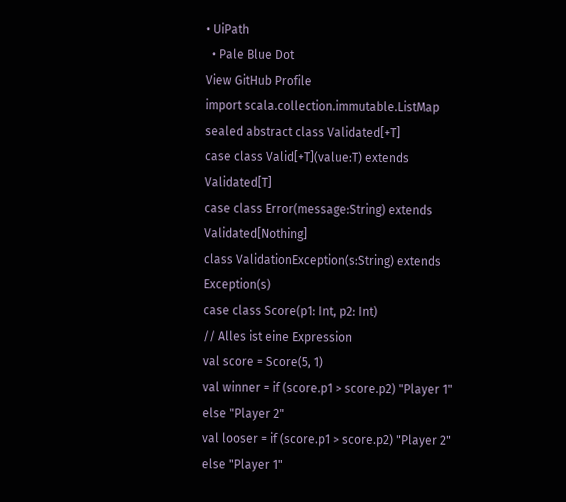• UiPath
  • Pale Blue Dot
View GitHub Profile
import scala.collection.immutable.ListMap
sealed abstract class Validated[+T]
case class Valid[+T](value:T) extends Validated[T]
case class Error(message:String) extends Validated[Nothing]
class ValidationException(s:String) extends Exception(s)
case class Score(p1: Int, p2: Int)
// Alles ist eine Expression
val score = Score(5, 1)
val winner = if (score.p1 > score.p2) "Player 1" else "Player 2"
val looser = if (score.p1 > score.p2) "Player 2" else "Player 1"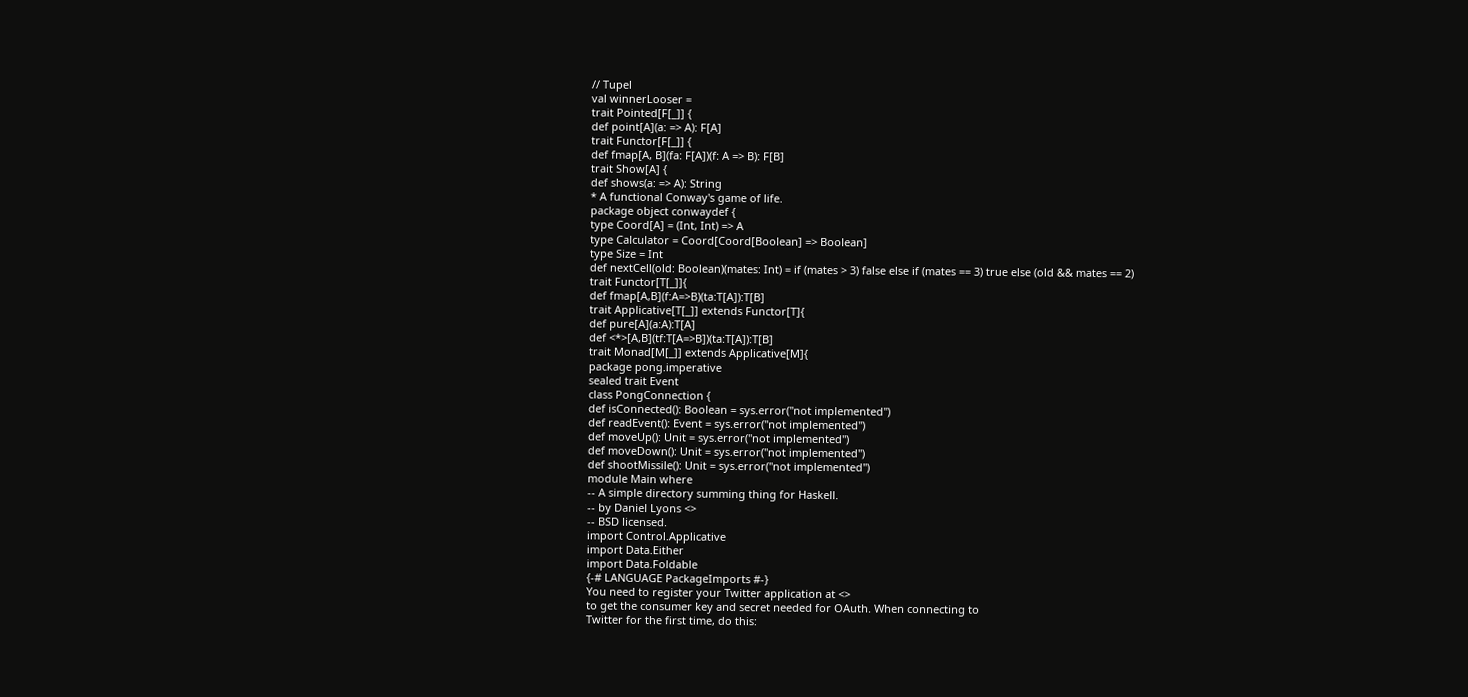// Tupel
val winnerLooser =
trait Pointed[F[_]] {
def point[A](a: => A): F[A]
trait Functor[F[_]] {
def fmap[A, B](fa: F[A])(f: A => B): F[B]
trait Show[A] {
def shows(a: => A): String
* A functional Conway's game of life.
package object conwaydef {
type Coord[A] = (Int, Int) => A
type Calculator = Coord[Coord[Boolean] => Boolean]
type Size = Int
def nextCell(old: Boolean)(mates: Int) = if (mates > 3) false else if (mates == 3) true else (old && mates == 2)
trait Functor[T[_]]{
def fmap[A,B](f:A=>B)(ta:T[A]):T[B]
trait Applicative[T[_]] extends Functor[T]{
def pure[A](a:A):T[A]
def <*>[A,B](tf:T[A=>B])(ta:T[A]):T[B]
trait Monad[M[_]] extends Applicative[M]{
package pong.imperative
sealed trait Event
class PongConnection {
def isConnected(): Boolean = sys.error("not implemented")
def readEvent(): Event = sys.error("not implemented")
def moveUp(): Unit = sys.error("not implemented")
def moveDown(): Unit = sys.error("not implemented")
def shootMissile(): Unit = sys.error("not implemented")
module Main where
-- A simple directory summing thing for Haskell.
-- by Daniel Lyons <>
-- BSD licensed.
import Control.Applicative
import Data.Either
import Data.Foldable
{-# LANGUAGE PackageImports #-}
You need to register your Twitter application at <>
to get the consumer key and secret needed for OAuth. When connecting to
Twitter for the first time, do this: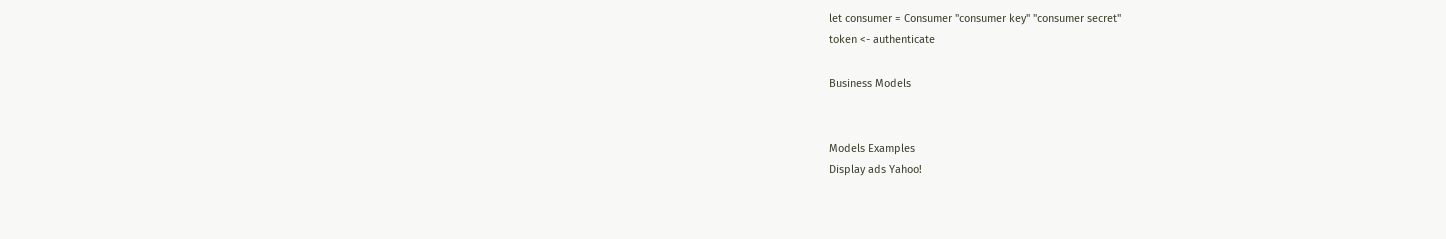let consumer = Consumer "consumer key" "consumer secret"
token <- authenticate

Business Models


Models Examples
Display ads Yahoo!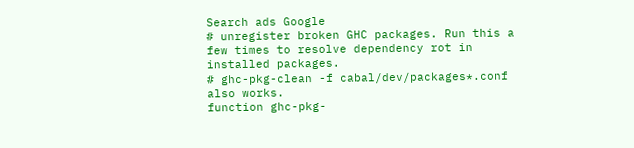Search ads Google
# unregister broken GHC packages. Run this a few times to resolve dependency rot in installed packages.
# ghc-pkg-clean -f cabal/dev/packages*.conf also works.
function ghc-pkg-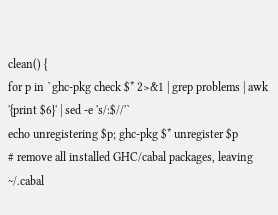clean() {
for p in `ghc-pkg check $* 2>&1 | grep problems | awk '{print $6}' | sed -e 's/:$//'`
echo unregistering $p; ghc-pkg $* unregister $p
# remove all installed GHC/cabal packages, leaving ~/.cabal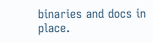binaries and docs in place.